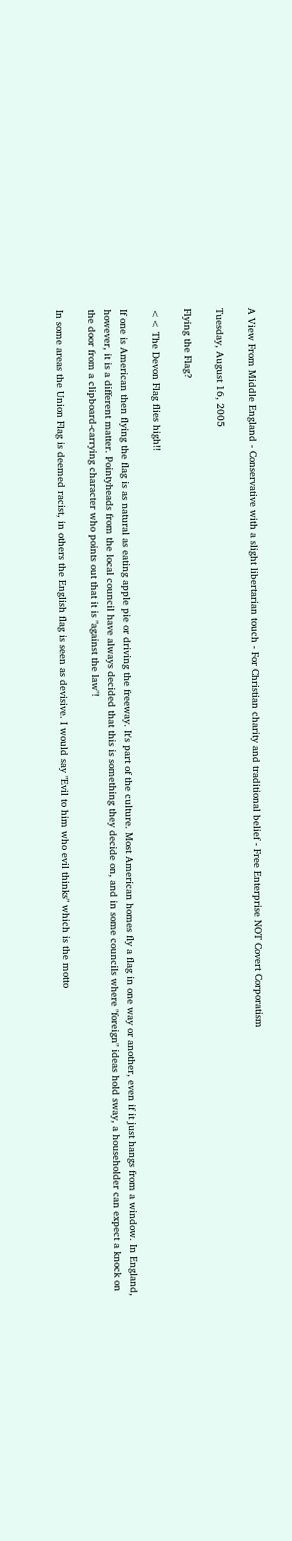A View From Middle England - Conservative with a slight libertarian touch - For Christian charity and traditional belief - Free Enterprise NOT Covert Corporatism

Tuesday, August 16, 2005

Flying the Flag?

<< The Devon Flag flies high!!

If one is American then flying the flag is as natural as eating apple pie or driving the freeway. It's part of the culture. Most American homes fly a flag in one way or another, even if it just hangs from a window. In England, however, it is a different matter. Pointyheads from the local council have always decided that this is something they decide on, and in some councils where "foreign" ideas hold sway, a householder can expect a knock on the door from a clipboard-carrying character who points out that it is "against the law"!

In some areas the Union Flag is deemed racist, in others the English flag is seen as devisive. I would say "Evil to him who evil thinks" which is the motto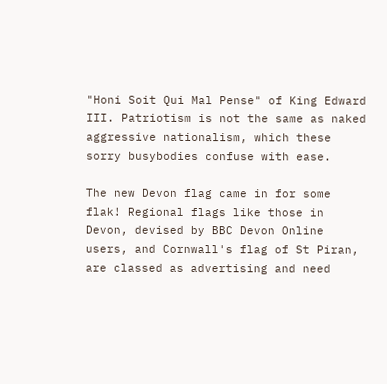"Honi Soit Qui Mal Pense" of King Edward III. Patriotism is not the same as naked aggressive nationalism, which these sorry busybodies confuse with ease.

The new Devon flag came in for some flak! Regional flags like those in Devon, devised by BBC Devon Online users, and Cornwall's flag of St Piran, are classed as advertising and need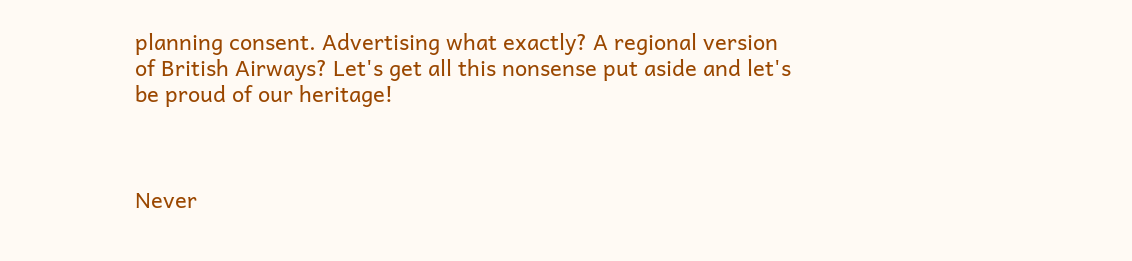planning consent. Advertising what exactly? A regional version of British Airways? Let's get all this nonsense put aside and let's be proud of our heritage!



Never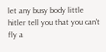let any busy body little hitler tell you that you can't fly a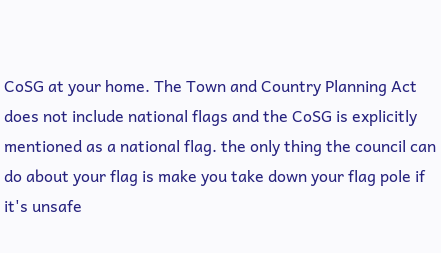CoSG at your home. The Town and Country Planning Act does not include national flags and the CoSG is explicitly mentioned as a national flag. the only thing the council can do about your flag is make you take down your flag pole if it's unsafe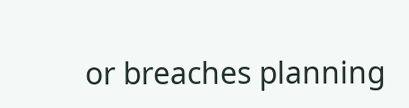or breaches planning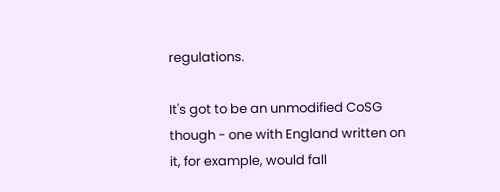regulations.

It's got to be an unmodified CoSG though - one with England written on it, for example, would fall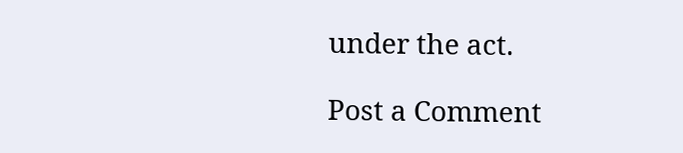under the act.

Post a Comment